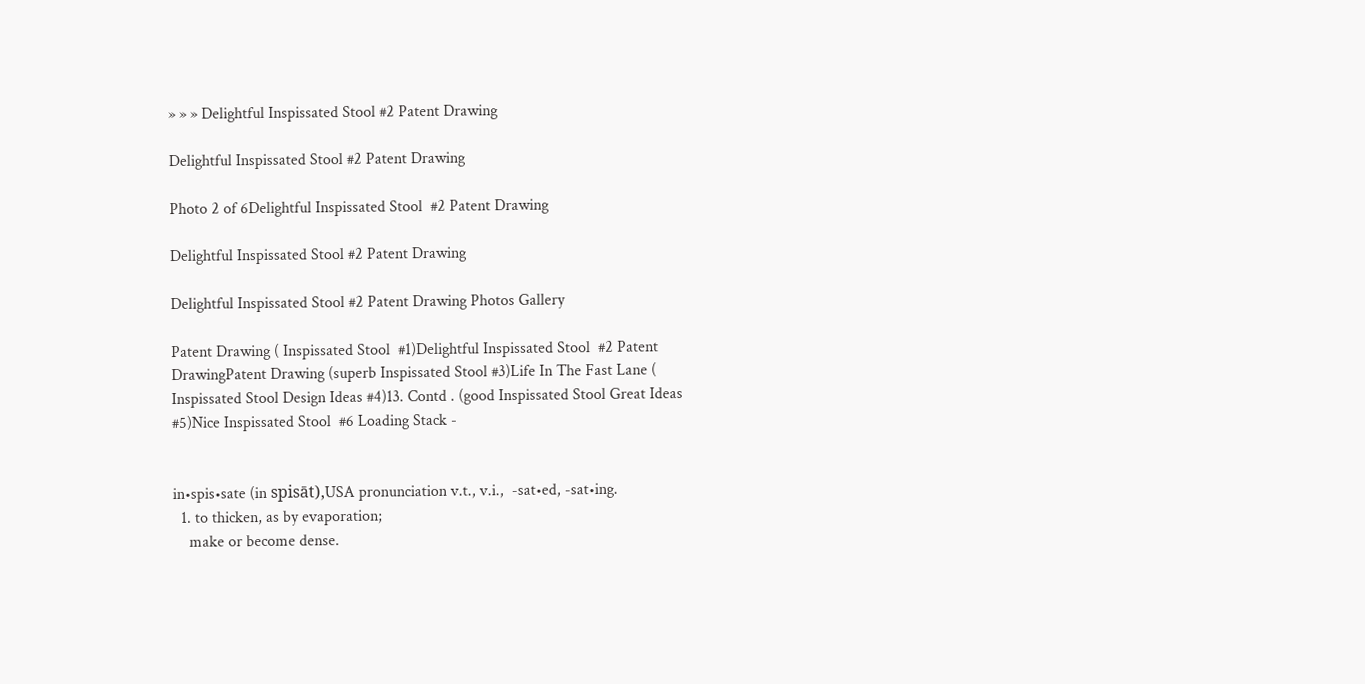» » » Delightful Inspissated Stool #2 Patent Drawing

Delightful Inspissated Stool #2 Patent Drawing

Photo 2 of 6Delightful Inspissated Stool  #2 Patent Drawing

Delightful Inspissated Stool #2 Patent Drawing

Delightful Inspissated Stool #2 Patent Drawing Photos Gallery

Patent Drawing ( Inspissated Stool  #1)Delightful Inspissated Stool  #2 Patent DrawingPatent Drawing (superb Inspissated Stool #3)Life In The Fast Lane ( Inspissated Stool Design Ideas #4)13. Contd . (good Inspissated Stool Great Ideas #5)Nice Inspissated Stool  #6 Loading Stack -


in•spis•sate (in spisāt),USA pronunciation v.t., v.i.,  -sat•ed, -sat•ing.
  1. to thicken, as by evaporation;
    make or become dense.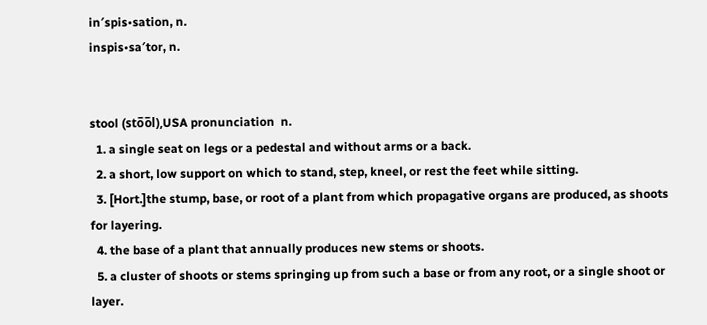in′spis•sation, n.
inspis•sa′tor, n.


stool (sto̅o̅l),USA pronunciation  n.
  1. a single seat on legs or a pedestal and without arms or a back.
  2. a short, low support on which to stand, step, kneel, or rest the feet while sitting.
  3. [Hort.]the stump, base, or root of a plant from which propagative organs are produced, as shoots for layering.
  4. the base of a plant that annually produces new stems or shoots.
  5. a cluster of shoots or stems springing up from such a base or from any root, or a single shoot or layer.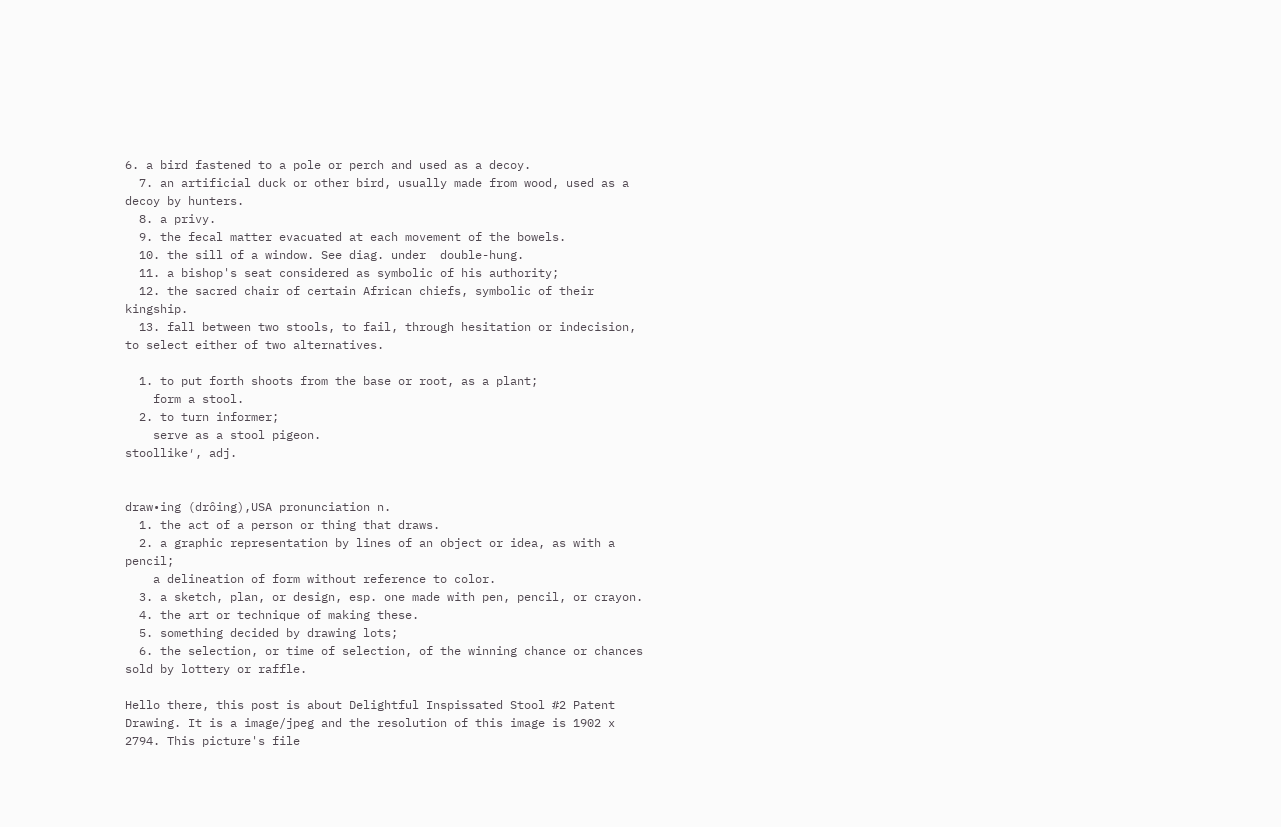6. a bird fastened to a pole or perch and used as a decoy.
  7. an artificial duck or other bird, usually made from wood, used as a decoy by hunters.
  8. a privy.
  9. the fecal matter evacuated at each movement of the bowels.
  10. the sill of a window. See diag. under  double-hung.
  11. a bishop's seat considered as symbolic of his authority;
  12. the sacred chair of certain African chiefs, symbolic of their kingship.
  13. fall between two stools, to fail, through hesitation or indecision, to select either of two alternatives.

  1. to put forth shoots from the base or root, as a plant;
    form a stool.
  2. to turn informer;
    serve as a stool pigeon.
stoollike′, adj.


draw•ing (drôing),USA pronunciation n.
  1. the act of a person or thing that draws.
  2. a graphic representation by lines of an object or idea, as with a pencil;
    a delineation of form without reference to color.
  3. a sketch, plan, or design, esp. one made with pen, pencil, or crayon.
  4. the art or technique of making these.
  5. something decided by drawing lots;
  6. the selection, or time of selection, of the winning chance or chances sold by lottery or raffle.

Hello there, this post is about Delightful Inspissated Stool #2 Patent Drawing. It is a image/jpeg and the resolution of this image is 1902 x 2794. This picture's file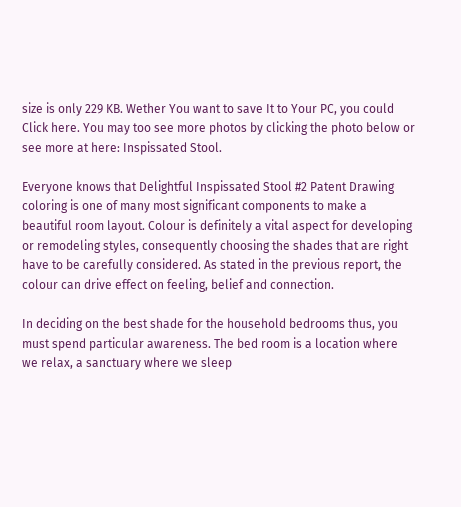size is only 229 KB. Wether You want to save It to Your PC, you could Click here. You may too see more photos by clicking the photo below or see more at here: Inspissated Stool.

Everyone knows that Delightful Inspissated Stool #2 Patent Drawing coloring is one of many most significant components to make a beautiful room layout. Colour is definitely a vital aspect for developing or remodeling styles, consequently choosing the shades that are right have to be carefully considered. As stated in the previous report, the colour can drive effect on feeling, belief and connection.

In deciding on the best shade for the household bedrooms thus, you must spend particular awareness. The bed room is a location where we relax, a sanctuary where we sleep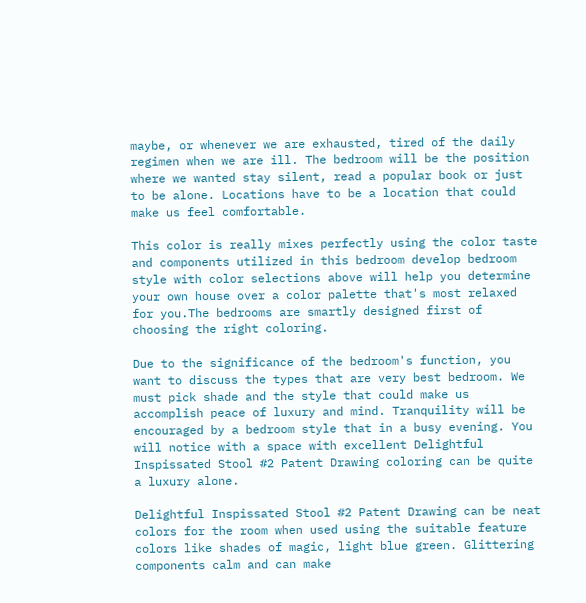maybe, or whenever we are exhausted, tired of the daily regimen when we are ill. The bedroom will be the position where we wanted stay silent, read a popular book or just to be alone. Locations have to be a location that could make us feel comfortable.

This color is really mixes perfectly using the color taste and components utilized in this bedroom develop bedroom style with color selections above will help you determine your own house over a color palette that's most relaxed for you.The bedrooms are smartly designed first of choosing the right coloring.

Due to the significance of the bedroom's function, you want to discuss the types that are very best bedroom. We must pick shade and the style that could make us accomplish peace of luxury and mind. Tranquility will be encouraged by a bedroom style that in a busy evening. You will notice with a space with excellent Delightful Inspissated Stool #2 Patent Drawing coloring can be quite a luxury alone.

Delightful Inspissated Stool #2 Patent Drawing can be neat colors for the room when used using the suitable feature colors like shades of magic, light blue green. Glittering components calm and can make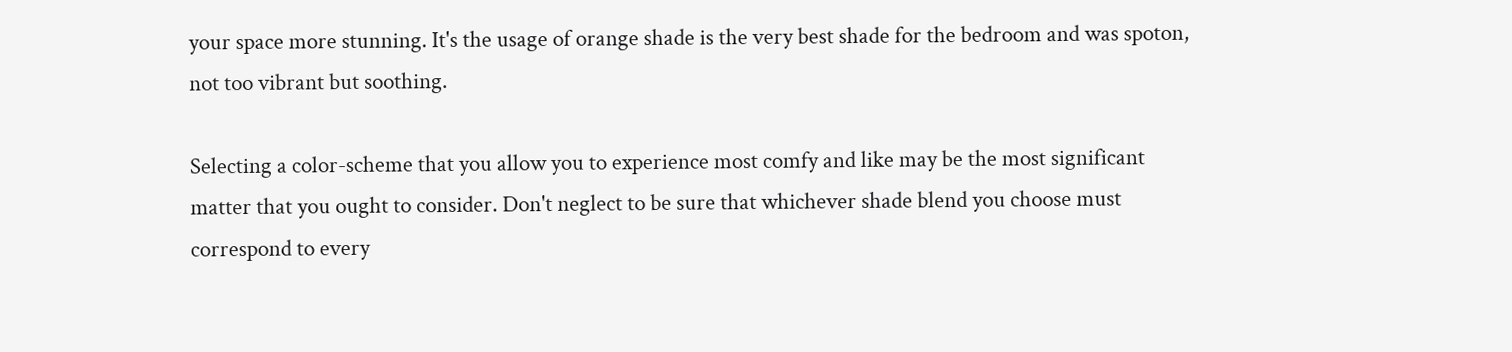your space more stunning. It's the usage of orange shade is the very best shade for the bedroom and was spoton, not too vibrant but soothing.

Selecting a color-scheme that you allow you to experience most comfy and like may be the most significant matter that you ought to consider. Don't neglect to be sure that whichever shade blend you choose must correspond to every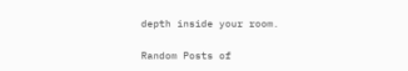depth inside your room.

Random Posts of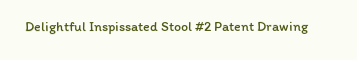Delightful Inspissated Stool #2 Patent Drawing